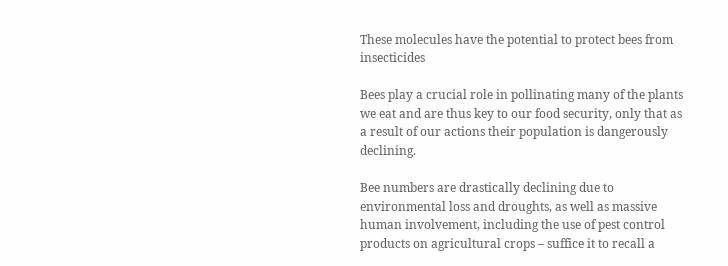These molecules have the potential to protect bees from insecticides

Bees play a crucial role in pollinating many of the plants we eat and are thus key to our food security, only that as a result of our actions their population is dangerously declining.

Bee numbers are drastically declining due to environmental loss and droughts, as well as massive human involvement, including the use of pest control products on agricultural crops – suffice it to recall a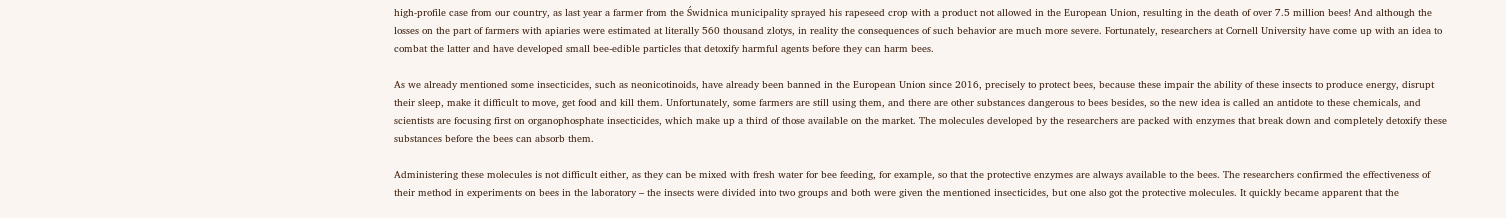high-profile case from our country, as last year a farmer from the Świdnica municipality sprayed his rapeseed crop with a product not allowed in the European Union, resulting in the death of over 7.5 million bees! And although the losses on the part of farmers with apiaries were estimated at literally 560 thousand zlotys, in reality the consequences of such behavior are much more severe. Fortunately, researchers at Cornell University have come up with an idea to combat the latter and have developed small bee-edible particles that detoxify harmful agents before they can harm bees.

As we already mentioned some insecticides, such as neonicotinoids, have already been banned in the European Union since 2016, precisely to protect bees, because these impair the ability of these insects to produce energy, disrupt their sleep, make it difficult to move, get food and kill them. Unfortunately, some farmers are still using them, and there are other substances dangerous to bees besides, so the new idea is called an antidote to these chemicals, and scientists are focusing first on organophosphate insecticides, which make up a third of those available on the market. The molecules developed by the researchers are packed with enzymes that break down and completely detoxify these substances before the bees can absorb them.

Administering these molecules is not difficult either, as they can be mixed with fresh water for bee feeding, for example, so that the protective enzymes are always available to the bees. The researchers confirmed the effectiveness of their method in experiments on bees in the laboratory – the insects were divided into two groups and both were given the mentioned insecticides, but one also got the protective molecules. It quickly became apparent that the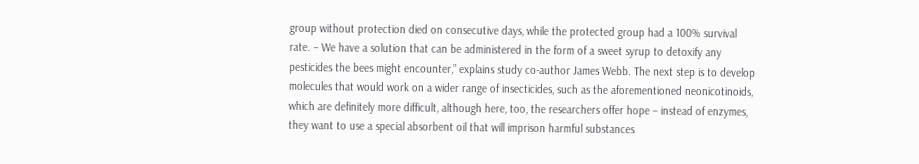group without protection died on consecutive days, while the protected group had a 100% survival rate. – We have a solution that can be administered in the form of a sweet syrup to detoxify any pesticides the bees might encounter,” explains study co-author James Webb. The next step is to develop molecules that would work on a wider range of insecticides, such as the aforementioned neonicotinoids, which are definitely more difficult, although here, too, the researchers offer hope – instead of enzymes, they want to use a special absorbent oil that will imprison harmful substances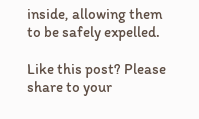inside, allowing them to be safely expelled.

Like this post? Please share to your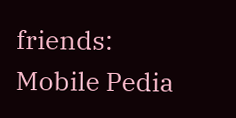friends:
Mobile Pedia